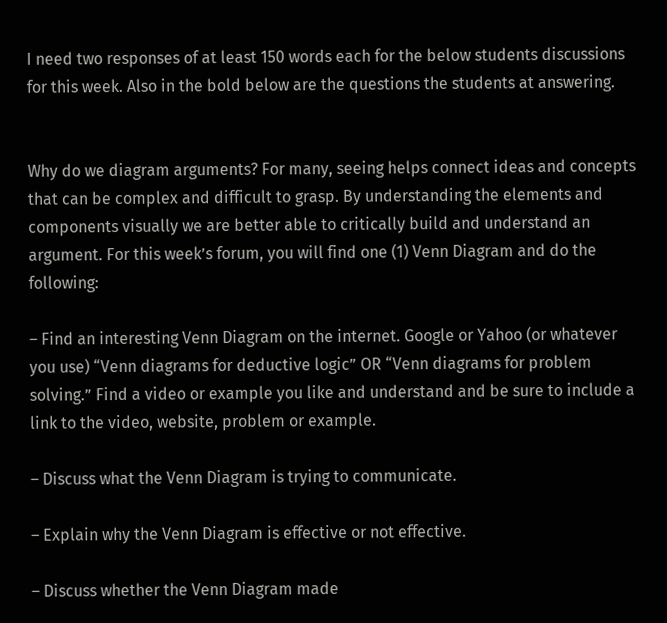I need two responses of at least 150 words each for the below students discussions for this week. Also in the bold below are the questions the students at answering.


Why do we diagram arguments? For many, seeing helps connect ideas and concepts that can be complex and difficult to grasp. By understanding the elements and components visually we are better able to critically build and understand an argument. For this week’s forum, you will find one (1) Venn Diagram and do the following:

– Find an interesting Venn Diagram on the internet. Google or Yahoo (or whatever you use) “Venn diagrams for deductive logic” OR “Venn diagrams for problem solving.” Find a video or example you like and understand and be sure to include a link to the video, website, problem or example.

– Discuss what the Venn Diagram is trying to communicate.

– Explain why the Venn Diagram is effective or not effective.

– Discuss whether the Venn Diagram made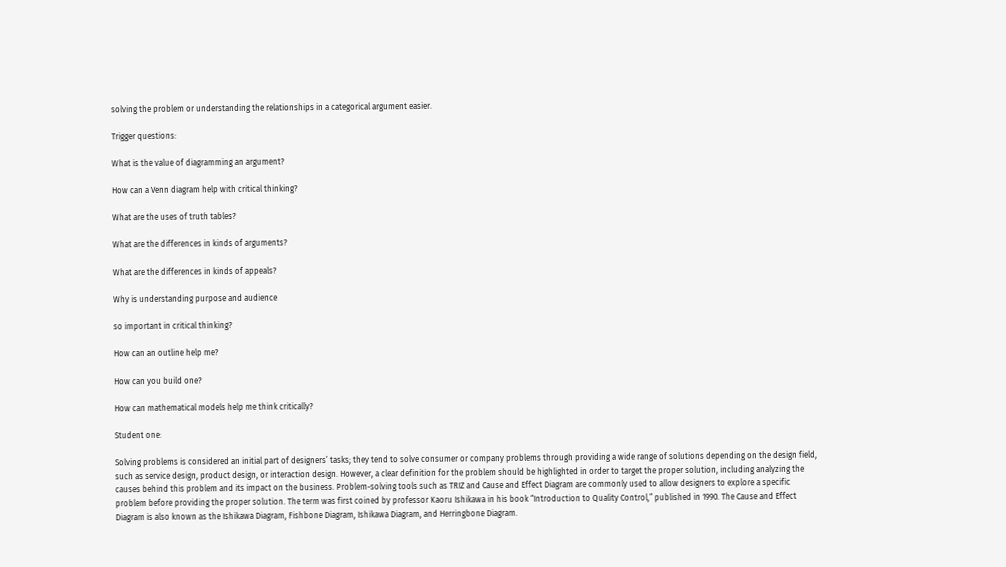solving the problem or understanding the relationships in a categorical argument easier.

Trigger questions:

What is the value of diagramming an argument?

How can a Venn diagram help with critical thinking?

What are the uses of truth tables?

What are the differences in kinds of arguments?

What are the differences in kinds of appeals?

Why is understanding purpose and audience

so important in critical thinking?

How can an outline help me?

How can you build one?

How can mathematical models help me think critically?

Student one:

Solving problems is considered an initial part of designers’ tasks; they tend to solve consumer or company problems through providing a wide range of solutions depending on the design field, such as service design, product design, or interaction design. However, a clear definition for the problem should be highlighted in order to target the proper solution, including analyzing the causes behind this problem and its impact on the business. Problem-solving tools such as TRIZ and Cause and Effect Diagram are commonly used to allow designers to explore a specific problem before providing the proper solution. The term was first coined by professor Kaoru Ishikawa in his book “Introduction to Quality Control,” published in 1990. The Cause and Effect Diagram is also known as the Ishikawa Diagram, Fishbone Diagram, Ishikawa Diagram, and Herringbone Diagram.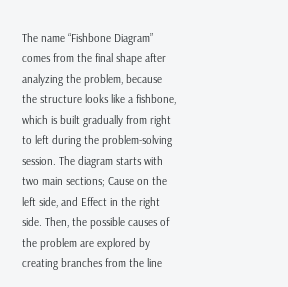The name “Fishbone Diagram” comes from the final shape after analyzing the problem, because the structure looks like a fishbone, which is built gradually from right to left during the problem-solving session. The diagram starts with two main sections; Cause on the left side, and Effect in the right side. Then, the possible causes of the problem are explored by creating branches from the line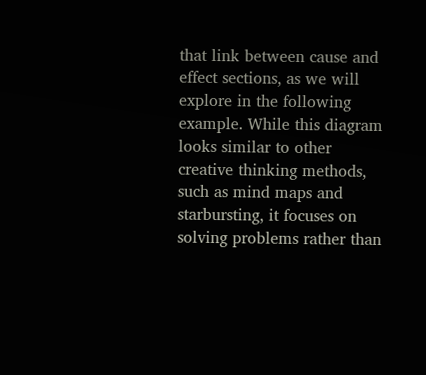that link between cause and effect sections, as we will explore in the following example. While this diagram looks similar to other creative thinking methods, such as mind maps and starbursting, it focuses on solving problems rather than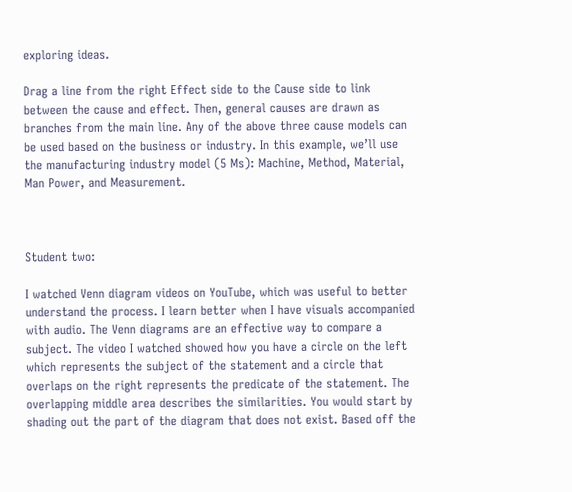exploring ideas.

Drag a line from the right Effect side to the Cause side to link between the cause and effect. Then, general causes are drawn as branches from the main line. Any of the above three cause models can be used based on the business or industry. In this example, we’ll use the manufacturing industry model (5 Ms): Machine, Method, Material, Man Power, and Measurement.



Student two:

I watched Venn diagram videos on YouTube, which was useful to better understand the process. I learn better when I have visuals accompanied with audio. The Venn diagrams are an effective way to compare a subject. The video I watched showed how you have a circle on the left which represents the subject of the statement and a circle that overlaps on the right represents the predicate of the statement. The overlapping middle area describes the similarities. You would start by shading out the part of the diagram that does not exist. Based off the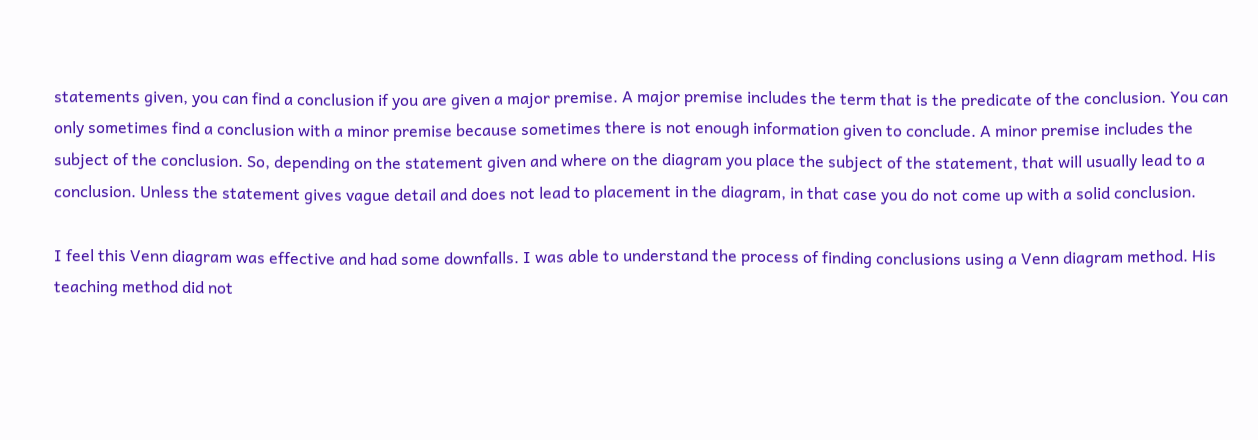statements given, you can find a conclusion if you are given a major premise. A major premise includes the term that is the predicate of the conclusion. You can only sometimes find a conclusion with a minor premise because sometimes there is not enough information given to conclude. A minor premise includes the subject of the conclusion. So, depending on the statement given and where on the diagram you place the subject of the statement, that will usually lead to a conclusion. Unless the statement gives vague detail and does not lead to placement in the diagram, in that case you do not come up with a solid conclusion.

I feel this Venn diagram was effective and had some downfalls. I was able to understand the process of finding conclusions using a Venn diagram method. His teaching method did not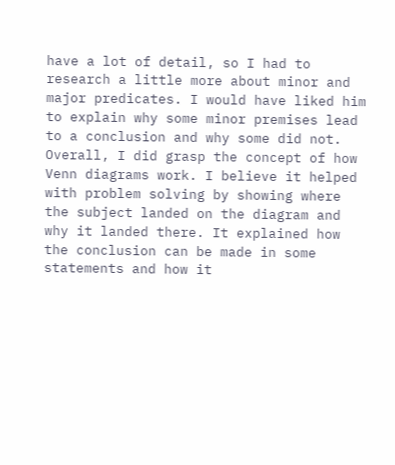have a lot of detail, so I had to research a little more about minor and major predicates. I would have liked him to explain why some minor premises lead to a conclusion and why some did not. Overall, I did grasp the concept of how Venn diagrams work. I believe it helped with problem solving by showing where the subject landed on the diagram and why it landed there. It explained how the conclusion can be made in some statements and how it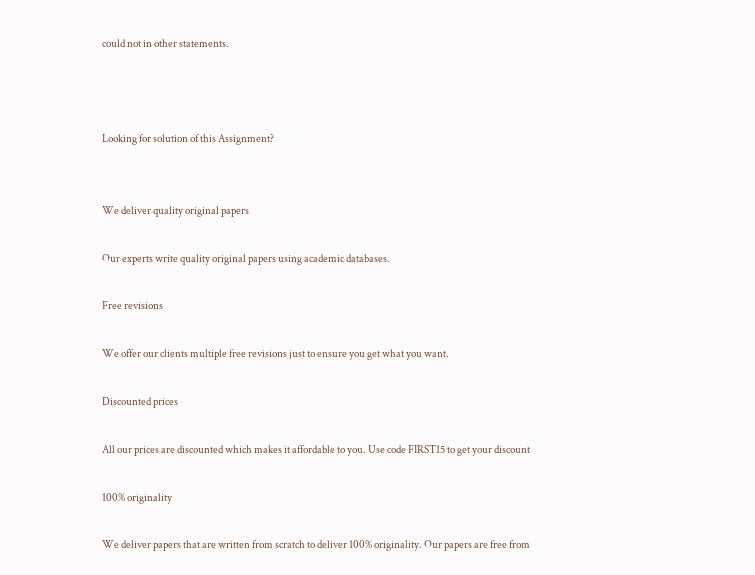could not in other statements.



Looking for solution of this Assignment?


We deliver quality original papers

Our experts write quality original papers using academic databases.

Free revisions

We offer our clients multiple free revisions just to ensure you get what you want.

Discounted prices

All our prices are discounted which makes it affordable to you. Use code FIRST15 to get your discount

100% originality

We deliver papers that are written from scratch to deliver 100% originality. Our papers are free from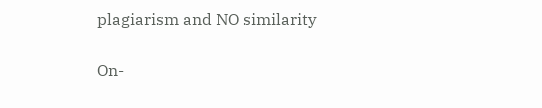plagiarism and NO similarity

On-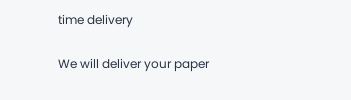time delivery

We will deliver your paper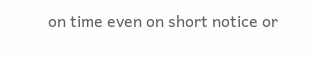on time even on short notice or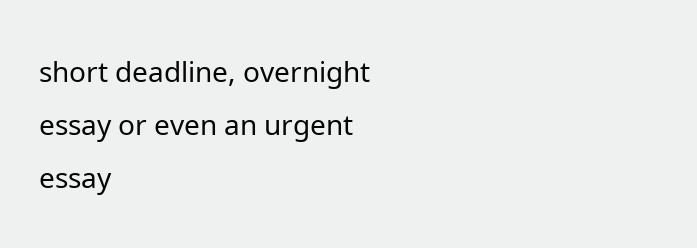short deadline, overnight essay or even an urgent essay